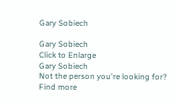Gary Sobiech

Gary Sobiech
Click to Enlarge
Gary Sobiech
Not the person you're looking for?
Find more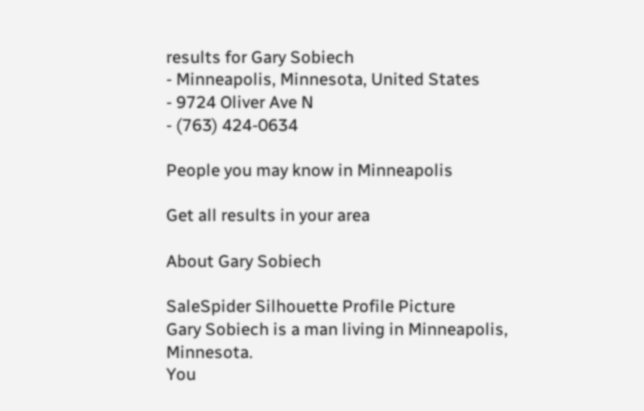results for Gary Sobiech
- Minneapolis, Minnesota, United States
- 9724 Oliver Ave N
- (763) 424-0634

People you may know in Minneapolis

Get all results in your area

About Gary Sobiech

SaleSpider Silhouette Profile Picture
Gary Sobiech is a man living in Minneapolis, Minnesota.
You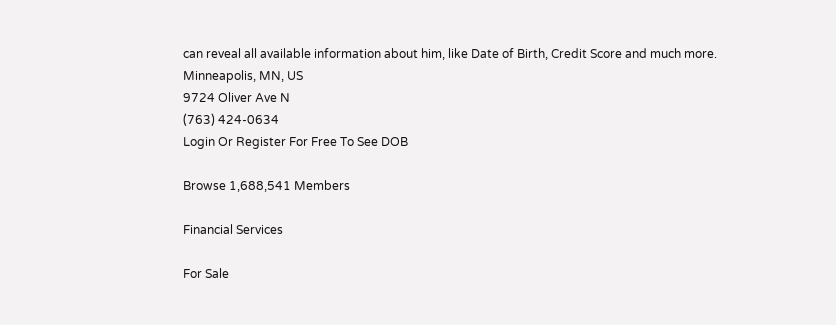can reveal all available information about him, like Date of Birth, Credit Score and much more.
Minneapolis, MN, US
9724 Oliver Ave N
(763) 424-0634
Login Or Register For Free To See DOB

Browse 1,688,541 Members

Financial Services

For Sale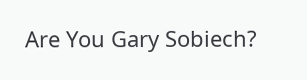Are You Gary Sobiech?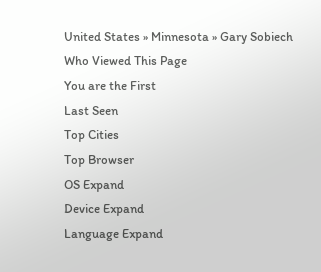United States » Minnesota » Gary Sobiech
Who Viewed This Page
You are the First
Last Seen
Top Cities
Top Browser
OS Expand
Device Expand
Language Expand